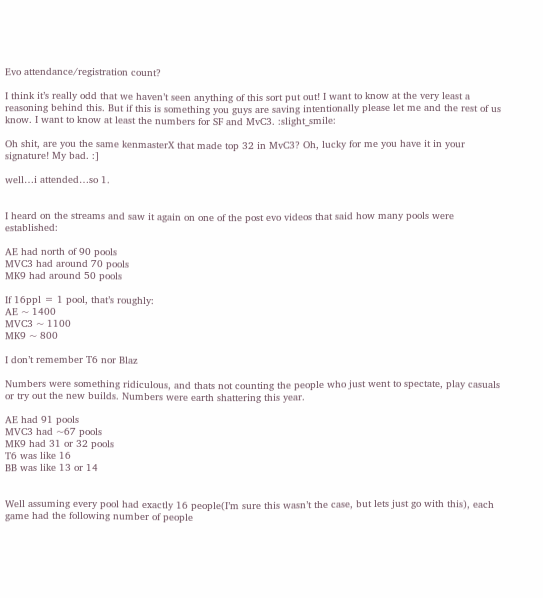Evo attendance/registration count?

I think it’s really odd that we haven’t seen anything of this sort put out! I want to know at the very least a reasoning behind this. But if this is something you guys are saving intentionally please let me and the rest of us know. I want to know at least the numbers for SF and MvC3. :slight_smile:

Oh shit, are you the same kenmasterX that made top 32 in MvC3? Oh, lucky for me you have it in your signature! My bad. :]

well…i attended…so 1.


I heard on the streams and saw it again on one of the post evo videos that said how many pools were established:

AE had north of 90 pools
MVC3 had around 70 pools
MK9 had around 50 pools

If 16ppl = 1 pool, that’s roughly:
AE ~ 1400
MVC3 ~ 1100
MK9 ~ 800

I don’t remember T6 nor Blaz

Numbers were something ridiculous, and thats not counting the people who just went to spectate, play casuals or try out the new builds. Numbers were earth shattering this year.

AE had 91 pools
MVC3 had ~67 pools
MK9 had 31 or 32 pools
T6 was like 16
BB was like 13 or 14


Well assuming every pool had exactly 16 people(I’m sure this wasn’t the case, but lets just go with this), each game had the following number of people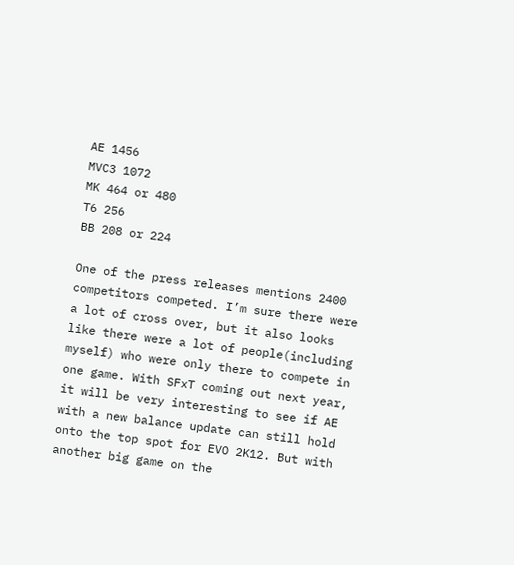AE 1456
MVC3 1072
MK 464 or 480
T6 256
BB 208 or 224

One of the press releases mentions 2400 competitors competed. I’m sure there were a lot of cross over, but it also looks like there were a lot of people(including myself) who were only there to compete in one game. With SFxT coming out next year, it will be very interesting to see if AE with a new balance update can still hold onto the top spot for EVO 2K12. But with another big game on the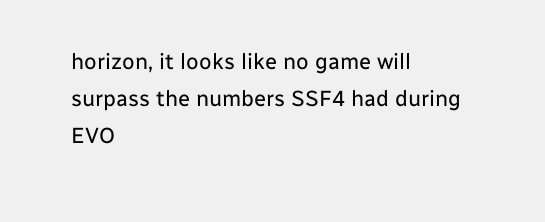horizon, it looks like no game will surpass the numbers SSF4 had during EVO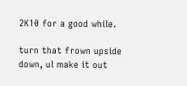2K10 for a good while.

turn that frown upside down, ul make it out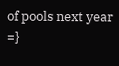of pools next year =}